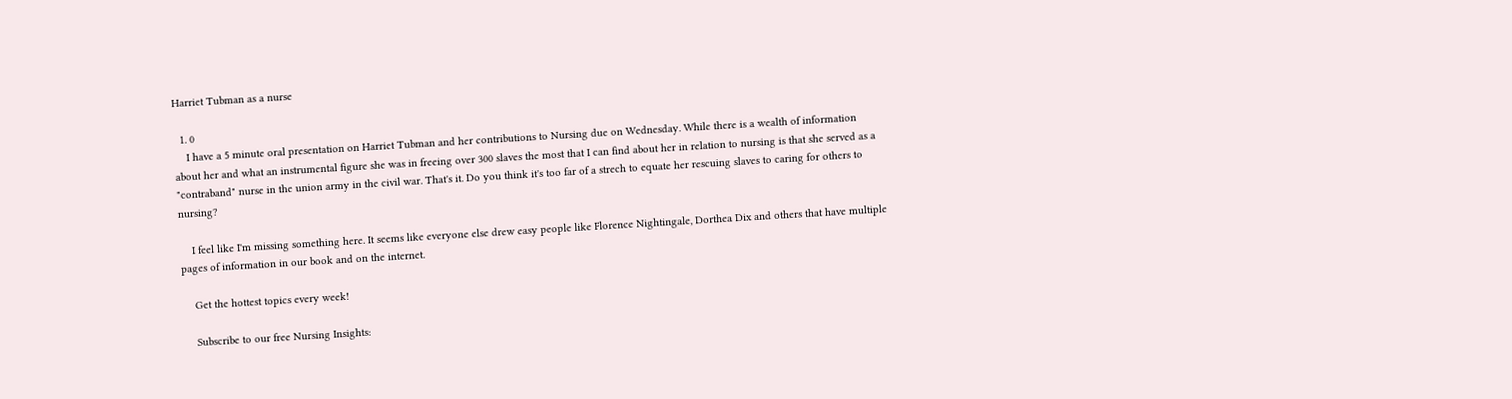Harriet Tubman as a nurse

  1. 0
    I have a 5 minute oral presentation on Harriet Tubman and her contributions to Nursing due on Wednesday. While there is a wealth of information about her and what an instrumental figure she was in freeing over 300 slaves the most that I can find about her in relation to nursing is that she served as a "contraband" nurse in the union army in the civil war. That's it. Do you think it's too far of a strech to equate her rescuing slaves to caring for others to nursing?

    I feel like I'm missing something here. It seems like everyone else drew easy people like Florence Nightingale, Dorthea Dix and others that have multiple pages of information in our book and on the internet.

    Get the hottest topics every week!

    Subscribe to our free Nursing Insights: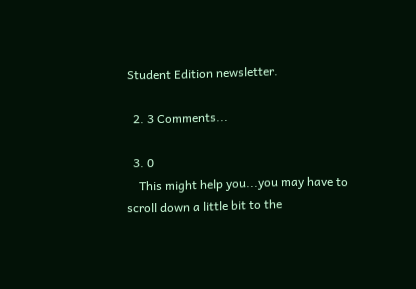Student Edition newsletter.

  2. 3 Comments...

  3. 0
    This might help you...you may have to scroll down a little bit to the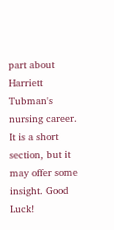part about Harriett Tubman's nursing career. It is a short section, but it may offer some insight. Good Luck!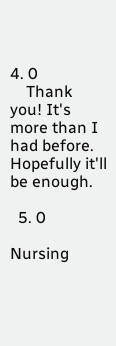4. 0
    Thank you! It's more than I had before. Hopefully it'll be enough.

  5. 0

Nursing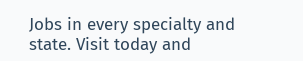Jobs in every specialty and state. Visit today and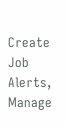Create Job Alerts, Manage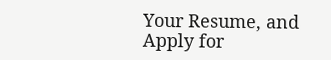Your Resume, and Apply for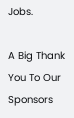Jobs.

A Big Thank You To Our Sponsors